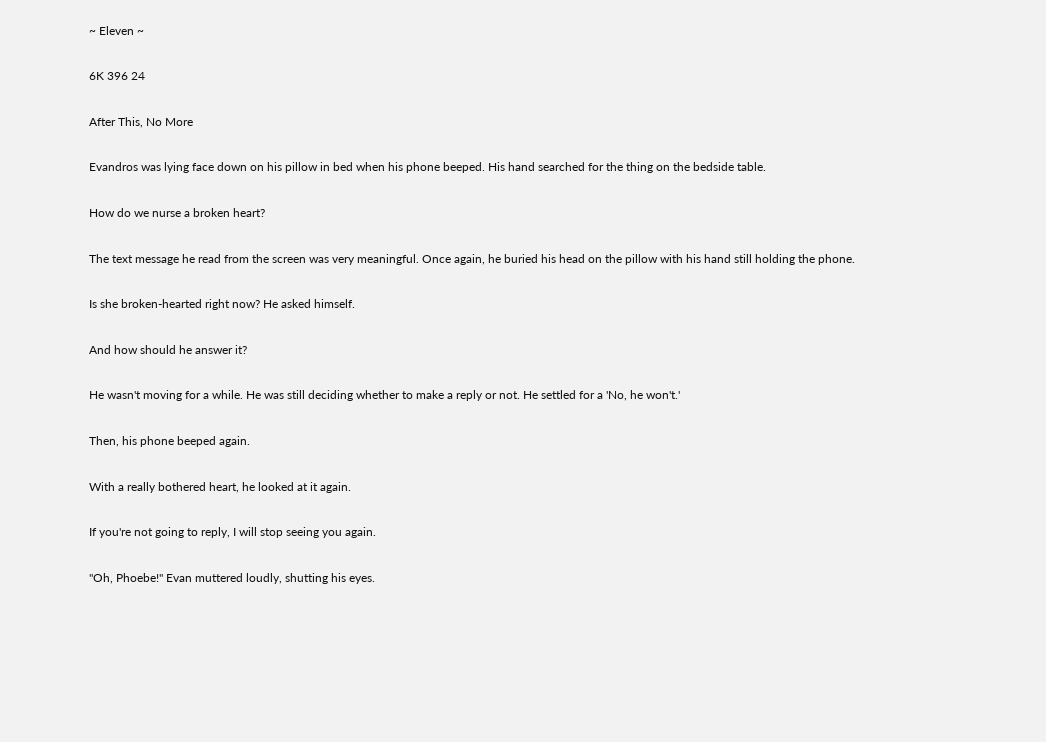~ Eleven ~

6K 396 24

After This, No More

Evandros was lying face down on his pillow in bed when his phone beeped. His hand searched for the thing on the bedside table.

How do we nurse a broken heart?

The text message he read from the screen was very meaningful. Once again, he buried his head on the pillow with his hand still holding the phone.

Is she broken-hearted right now? He asked himself.

And how should he answer it?

He wasn't moving for a while. He was still deciding whether to make a reply or not. He settled for a 'No, he won't.'

Then, his phone beeped again.

With a really bothered heart, he looked at it again.

If you're not going to reply, I will stop seeing you again.

"Oh, Phoebe!" Evan muttered loudly, shutting his eyes.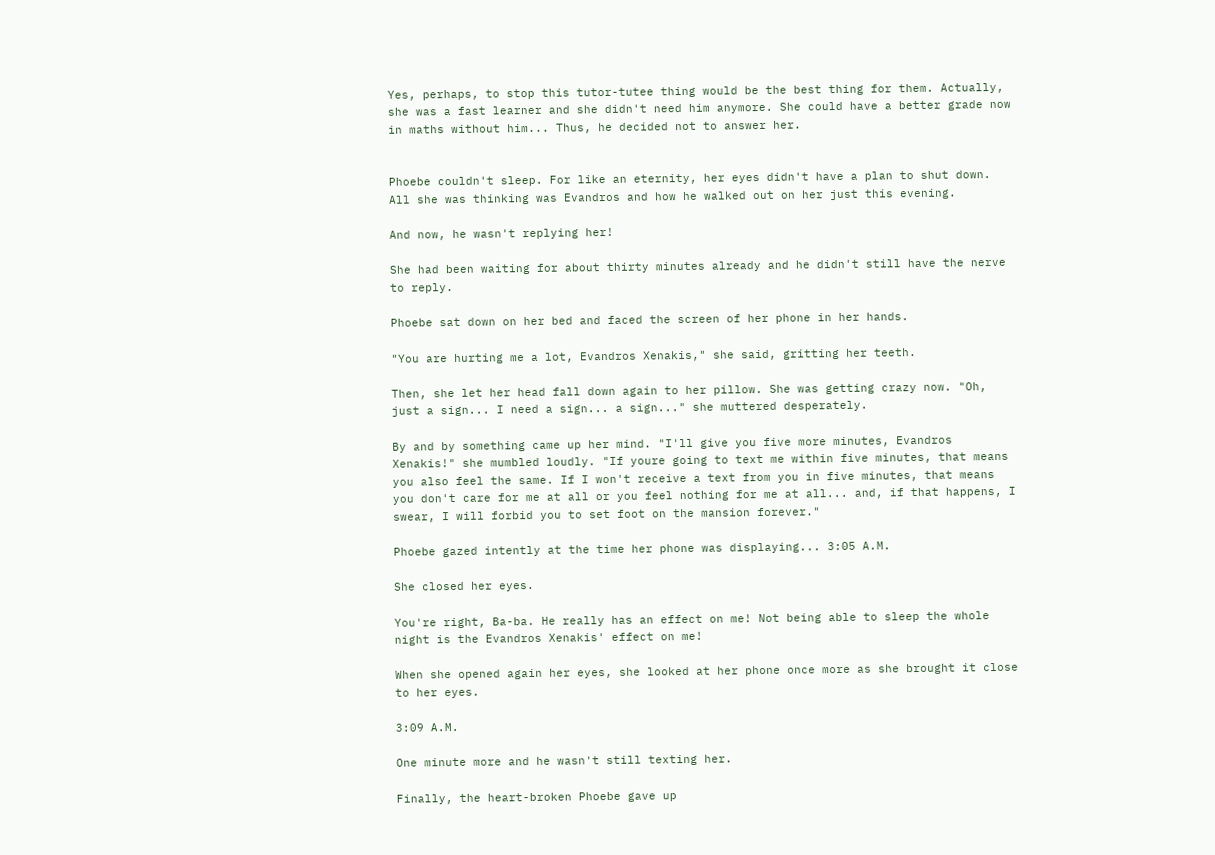Yes, perhaps, to stop this tutor-tutee thing would be the best thing for them. Actually, she was a fast learner and she didn't need him anymore. She could have a better grade now in maths without him... Thus, he decided not to answer her.


Phoebe couldn't sleep. For like an eternity, her eyes didn't have a plan to shut down. All she was thinking was Evandros and how he walked out on her just this evening.

And now, he wasn't replying her!

She had been waiting for about thirty minutes already and he didn't still have the nerve to reply.

Phoebe sat down on her bed and faced the screen of her phone in her hands.

"You are hurting me a lot, Evandros Xenakis," she said, gritting her teeth.

Then, she let her head fall down again to her pillow. She was getting crazy now. "Oh, just a sign... I need a sign... a sign..." she muttered desperately.

By and by something came up her mind. "I'll give you five more minutes, Evandros Xenakis!" she mumbled loudly. "If youre going to text me within five minutes, that means you also feel the same. If I won't receive a text from you in five minutes, that means you don't care for me at all or you feel nothing for me at all... and, if that happens, I swear, I will forbid you to set foot on the mansion forever."

Phoebe gazed intently at the time her phone was displaying... 3:05 A.M.

She closed her eyes.

You're right, Ba-ba. He really has an effect on me! Not being able to sleep the whole night is the Evandros Xenakis' effect on me!

When she opened again her eyes, she looked at her phone once more as she brought it close to her eyes.

3:09 A.M.

One minute more and he wasn't still texting her.

Finally, the heart-broken Phoebe gave up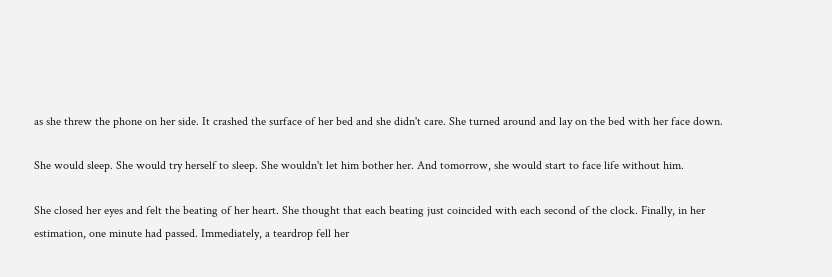as she threw the phone on her side. It crashed the surface of her bed and she didn't care. She turned around and lay on the bed with her face down.

She would sleep. She would try herself to sleep. She wouldn't let him bother her. And tomorrow, she would start to face life without him.

She closed her eyes and felt the beating of her heart. She thought that each beating just coincided with each second of the clock. Finally, in her estimation, one minute had passed. Immediately, a teardrop fell her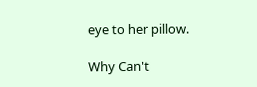eye to her pillow.

Why Can't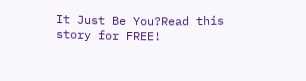It Just Be You?Read this story for FREE!